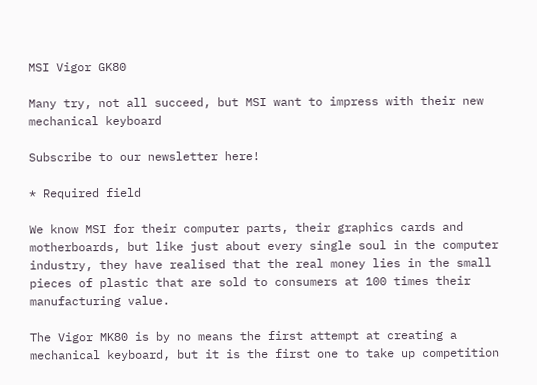MSI Vigor GK80

Many try, not all succeed, but MSI want to impress with their new mechanical keyboard

Subscribe to our newsletter here!

* Required field

We know MSI for their computer parts, their graphics cards and motherboards, but like just about every single soul in the computer industry, they have realised that the real money lies in the small pieces of plastic that are sold to consumers at 100 times their manufacturing value.

The Vigor MK80 is by no means the first attempt at creating a mechanical keyboard, but it is the first one to take up competition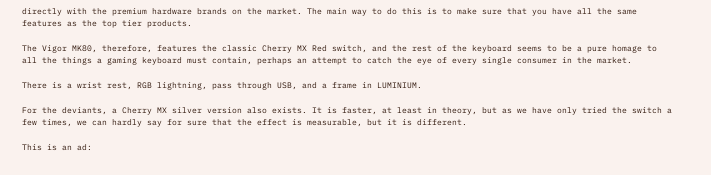directly with the premium hardware brands on the market. The main way to do this is to make sure that you have all the same features as the top tier products.

The Vigor MK80, therefore, features the classic Cherry MX Red switch, and the rest of the keyboard seems to be a pure homage to all the things a gaming keyboard must contain, perhaps an attempt to catch the eye of every single consumer in the market.

There is a wrist rest, RGB lightning, pass through USB, and a frame in LUMINIUM.

For the deviants, a Cherry MX silver version also exists. It is faster, at least in theory, but as we have only tried the switch a few times, we can hardly say for sure that the effect is measurable, but it is different.

This is an ad: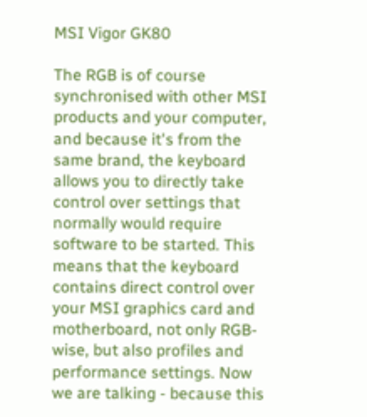MSI Vigor GK80

The RGB is of course synchronised with other MSI products and your computer, and because it's from the same brand, the keyboard allows you to directly take control over settings that normally would require software to be started. This means that the keyboard contains direct control over your MSI graphics card and motherboard, not only RGB-wise, but also profiles and performance settings. Now we are talking - because this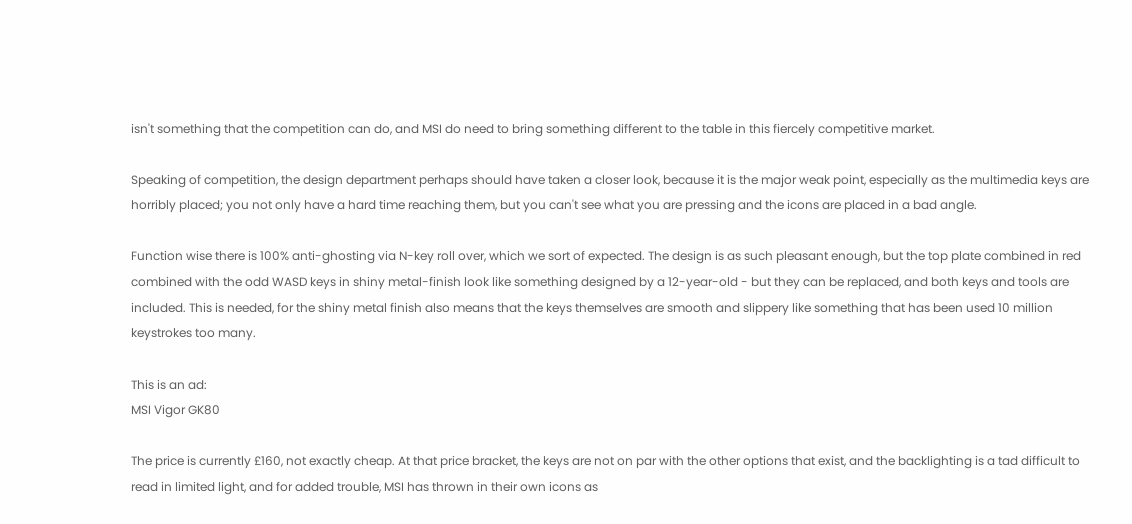isn't something that the competition can do, and MSI do need to bring something different to the table in this fiercely competitive market.

Speaking of competition, the design department perhaps should have taken a closer look, because it is the major weak point, especially as the multimedia keys are horribly placed; you not only have a hard time reaching them, but you can't see what you are pressing and the icons are placed in a bad angle.

Function wise there is 100% anti-ghosting via N-key roll over, which we sort of expected. The design is as such pleasant enough, but the top plate combined in red combined with the odd WASD keys in shiny metal-finish look like something designed by a 12-year-old - but they can be replaced, and both keys and tools are included. This is needed, for the shiny metal finish also means that the keys themselves are smooth and slippery like something that has been used 10 million keystrokes too many.

This is an ad:
MSI Vigor GK80

The price is currently £160, not exactly cheap. At that price bracket, the keys are not on par with the other options that exist, and the backlighting is a tad difficult to read in limited light, and for added trouble, MSI has thrown in their own icons as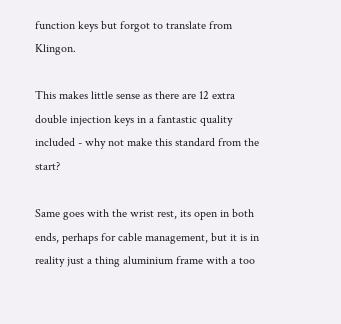function keys but forgot to translate from Klingon.

This makes little sense as there are 12 extra double injection keys in a fantastic quality included - why not make this standard from the start?

Same goes with the wrist rest, its open in both ends, perhaps for cable management, but it is in reality just a thing aluminium frame with a too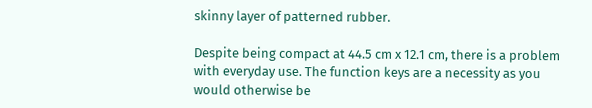skinny layer of patterned rubber.

Despite being compact at 44.5 cm x 12.1 cm, there is a problem with everyday use. The function keys are a necessity as you would otherwise be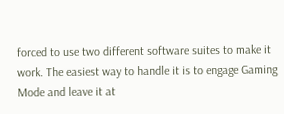forced to use two different software suites to make it work. The easiest way to handle it is to engage Gaming Mode and leave it at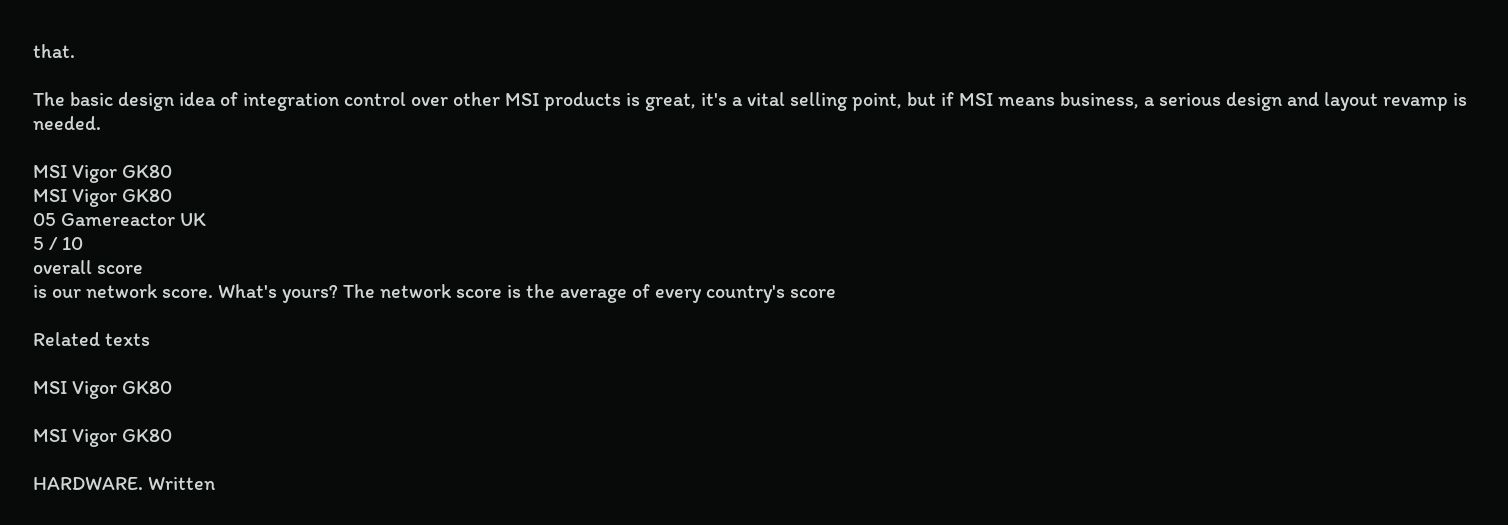that.

The basic design idea of integration control over other MSI products is great, it's a vital selling point, but if MSI means business, a serious design and layout revamp is needed.

MSI Vigor GK80
MSI Vigor GK80
05 Gamereactor UK
5 / 10
overall score
is our network score. What's yours? The network score is the average of every country's score

Related texts

MSI Vigor GK80

MSI Vigor GK80

HARDWARE. Written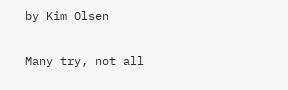by Kim Olsen

Many try, not all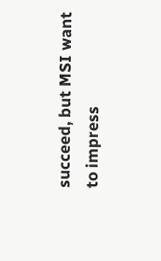succeed, but MSI want to impress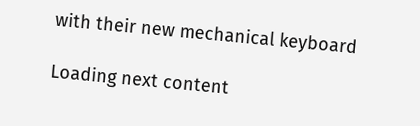with their new mechanical keyboard

Loading next content